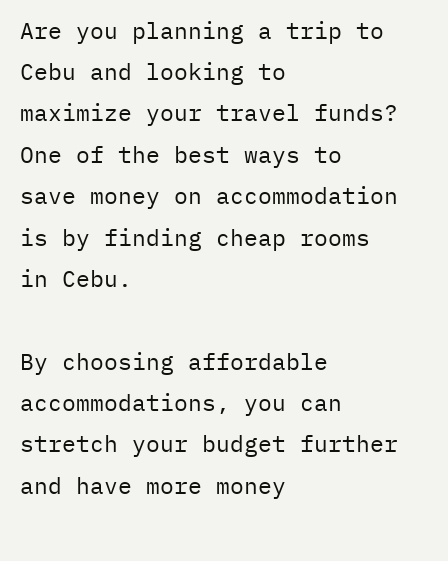Are you planning a trip to Cebu and looking to maximize your travel funds? One of the best ways to save money on accommodation is by finding cheap rooms in Cebu.

By choosing affordable accommodations, you can stretch your budget further and have more money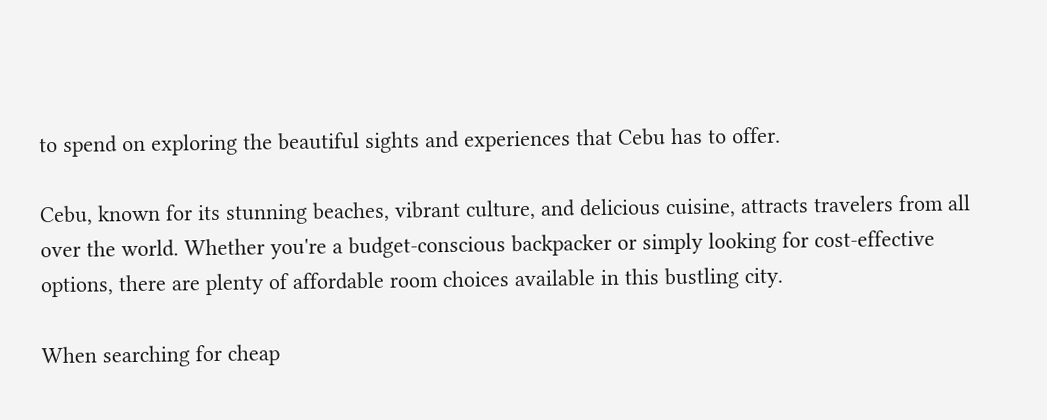to spend on exploring the beautiful sights and experiences that Cebu has to offer.

Cebu, known for its stunning beaches, vibrant culture, and delicious cuisine, attracts travelers from all over the world. Whether you're a budget-conscious backpacker or simply looking for cost-effective options, there are plenty of affordable room choices available in this bustling city.

When searching for cheap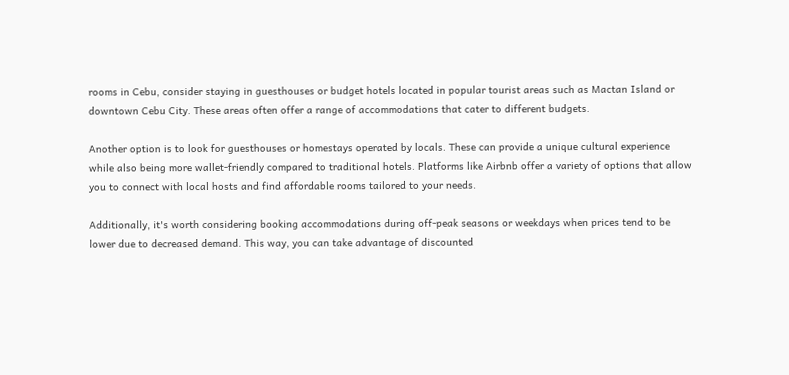rooms in Cebu, consider staying in guesthouses or budget hotels located in popular tourist areas such as Mactan Island or downtown Cebu City. These areas often offer a range of accommodations that cater to different budgets.

Another option is to look for guesthouses or homestays operated by locals. These can provide a unique cultural experience while also being more wallet-friendly compared to traditional hotels. Platforms like Airbnb offer a variety of options that allow you to connect with local hosts and find affordable rooms tailored to your needs.

Additionally, it's worth considering booking accommodations during off-peak seasons or weekdays when prices tend to be lower due to decreased demand. This way, you can take advantage of discounted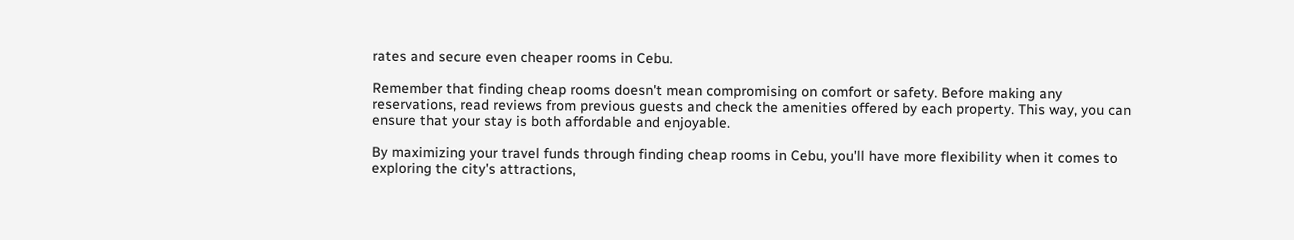rates and secure even cheaper rooms in Cebu.

Remember that finding cheap rooms doesn't mean compromising on comfort or safety. Before making any reservations, read reviews from previous guests and check the amenities offered by each property. This way, you can ensure that your stay is both affordable and enjoyable.

By maximizing your travel funds through finding cheap rooms in Cebu, you'll have more flexibility when it comes to exploring the city's attractions,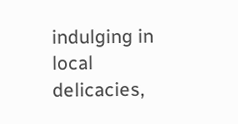indulging in local delicacies,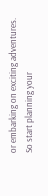or embarking on exciting adventures. So start planning your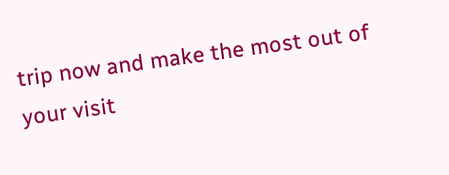trip now and make the most out of your visit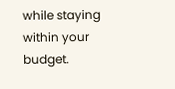while staying within your budget.